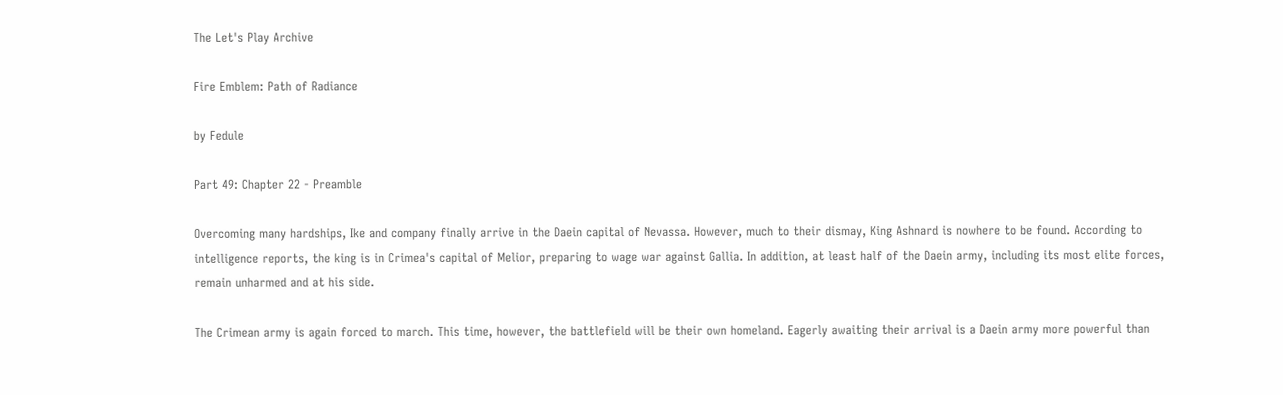The Let's Play Archive

Fire Emblem: Path of Radiance

by Fedule

Part 49: Chapter 22 - Preamble

Overcoming many hardships, Ike and company finally arrive in the Daein capital of Nevassa. However, much to their dismay, King Ashnard is nowhere to be found. According to intelligence reports, the king is in Crimea's capital of Melior, preparing to wage war against Gallia. In addition, at least half of the Daein army, including its most elite forces, remain unharmed and at his side.

The Crimean army is again forced to march. This time, however, the battlefield will be their own homeland. Eagerly awaiting their arrival is a Daein army more powerful than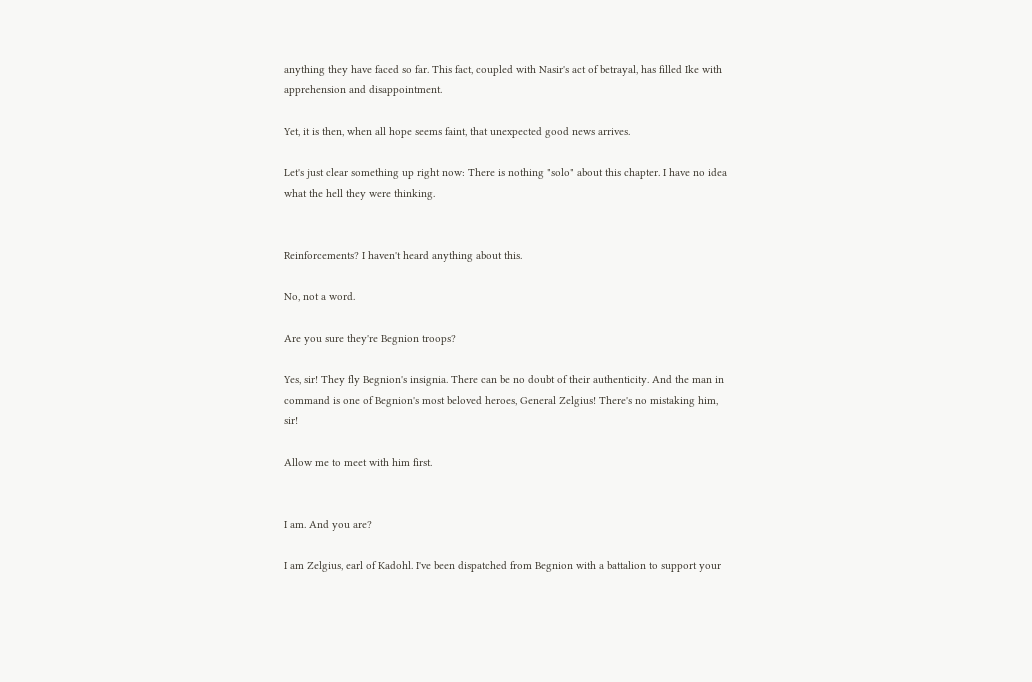anything they have faced so far. This fact, coupled with Nasir's act of betrayal, has filled Ike with apprehension and disappointment.

Yet, it is then, when all hope seems faint, that unexpected good news arrives.

Let's just clear something up right now: There is nothing "solo" about this chapter. I have no idea what the hell they were thinking.


Reinforcements? I haven't heard anything about this.

No, not a word.

Are you sure they're Begnion troops?

Yes, sir! They fly Begnion's insignia. There can be no doubt of their authenticity. And the man in command is one of Begnion's most beloved heroes, General Zelgius! There's no mistaking him, sir!

Allow me to meet with him first.


I am. And you are?

I am Zelgius, earl of Kadohl. I've been dispatched from Begnion with a battalion to support your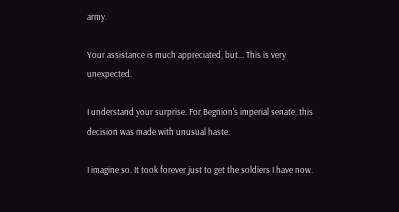army.

Your assistance is much appreciated, but... This is very unexpected.

I understand your surprise. For Begnion's imperial senate, this decision was made with unusual haste.

I imagine so. It took forever just to get the soldiers I have now.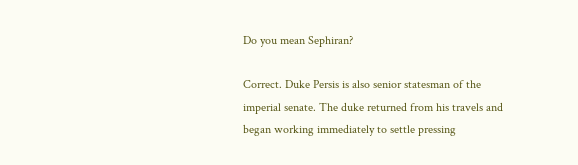Do you mean Sephiran?

Correct. Duke Persis is also senior statesman of the imperial senate. The duke returned from his travels and began working immediately to settle pressing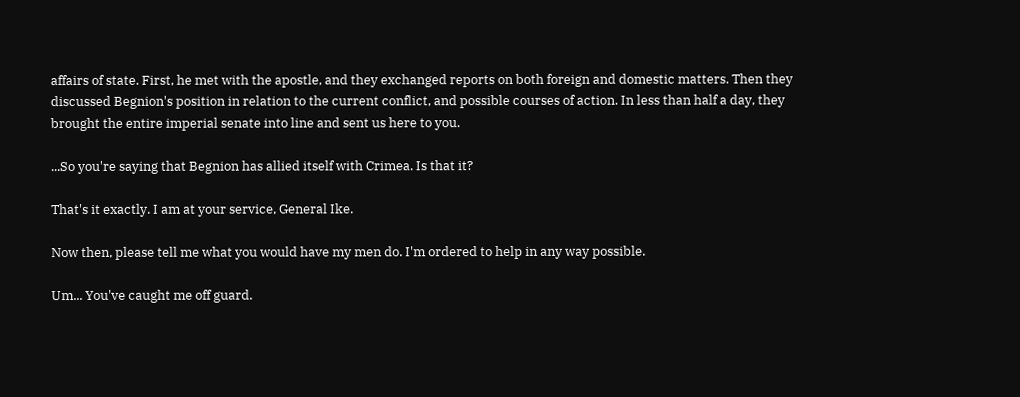affairs of state. First, he met with the apostle, and they exchanged reports on both foreign and domestic matters. Then they discussed Begnion's position in relation to the current conflict, and possible courses of action. In less than half a day, they brought the entire imperial senate into line and sent us here to you.

...So you're saying that Begnion has allied itself with Crimea. Is that it?

That's it exactly. I am at your service, General Ike.

Now then, please tell me what you would have my men do. I'm ordered to help in any way possible.

Um... You've caught me off guard.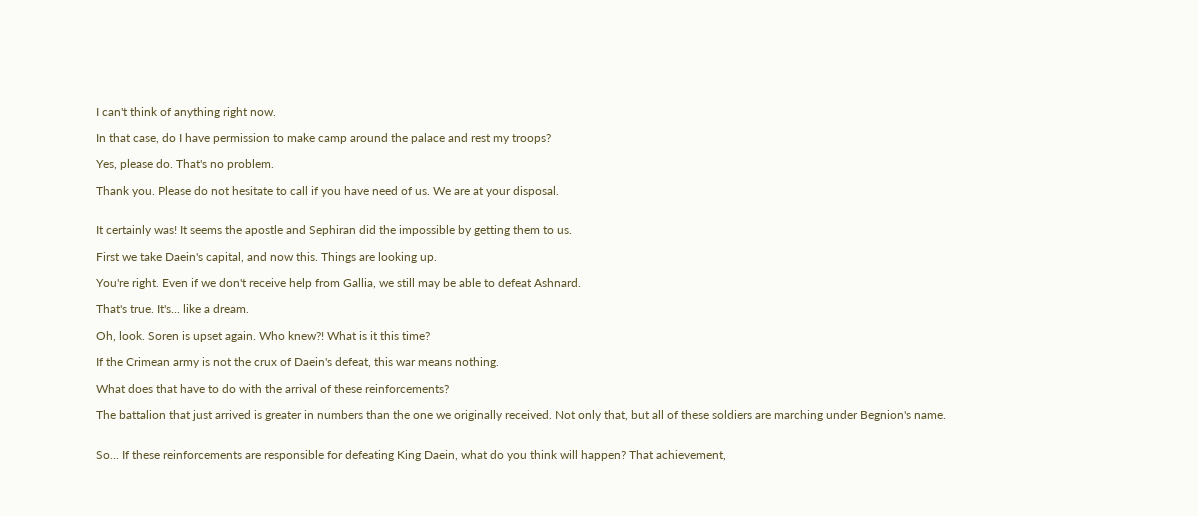I can't think of anything right now.

In that case, do I have permission to make camp around the palace and rest my troops?

Yes, please do. That's no problem.

Thank you. Please do not hesitate to call if you have need of us. We are at your disposal.


It certainly was! It seems the apostle and Sephiran did the impossible by getting them to us.

First we take Daein's capital, and now this. Things are looking up.

You're right. Even if we don't receive help from Gallia, we still may be able to defeat Ashnard.

That's true. It's... like a dream.

Oh, look. Soren is upset again. Who knew?! What is it this time?

If the Crimean army is not the crux of Daein's defeat, this war means nothing.

What does that have to do with the arrival of these reinforcements?

The battalion that just arrived is greater in numbers than the one we originally received. Not only that, but all of these soldiers are marching under Begnion's name.


So... If these reinforcements are responsible for defeating King Daein, what do you think will happen? That achievement,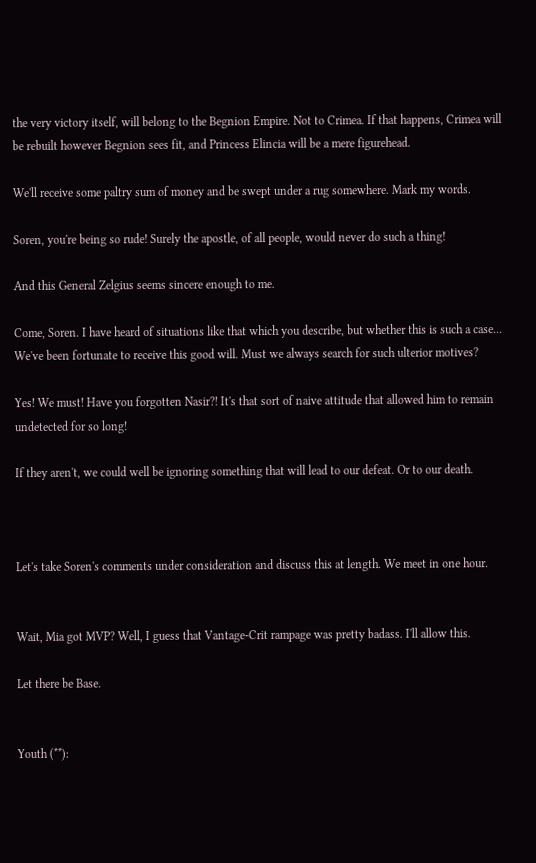the very victory itself, will belong to the Begnion Empire. Not to Crimea. If that happens, Crimea will be rebuilt however Begnion sees fit, and Princess Elincia will be a mere figurehead.

We'll receive some paltry sum of money and be swept under a rug somewhere. Mark my words.

Soren, you're being so rude! Surely the apostle, of all people, would never do such a thing!

And this General Zelgius seems sincere enough to me.

Come, Soren. I have heard of situations like that which you describe, but whether this is such a case... We've been fortunate to receive this good will. Must we always search for such ulterior motives?

Yes! We must! Have you forgotten Nasir?! It's that sort of naive attitude that allowed him to remain undetected for so long!

If they aren't, we could well be ignoring something that will lead to our defeat. Or to our death.



Let's take Soren's comments under consideration and discuss this at length. We meet in one hour.


Wait, Mia got MVP? Well, I guess that Vantage-Crit rampage was pretty badass. I'll allow this.

Let there be Base.


Youth (**):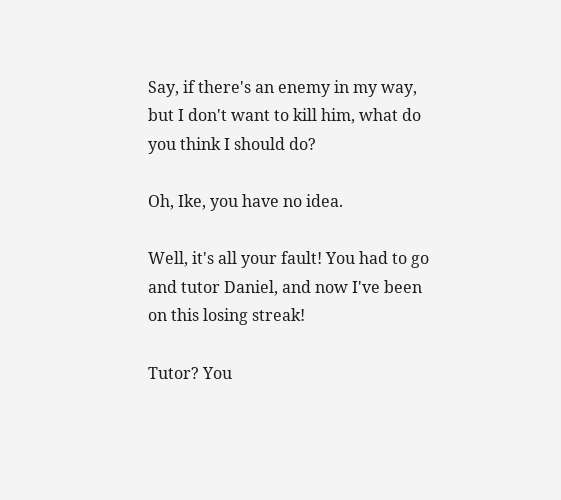Say, if there's an enemy in my way, but I don't want to kill him, what do you think I should do?

Oh, Ike, you have no idea.

Well, it's all your fault! You had to go and tutor Daniel, and now I've been on this losing streak!

Tutor? You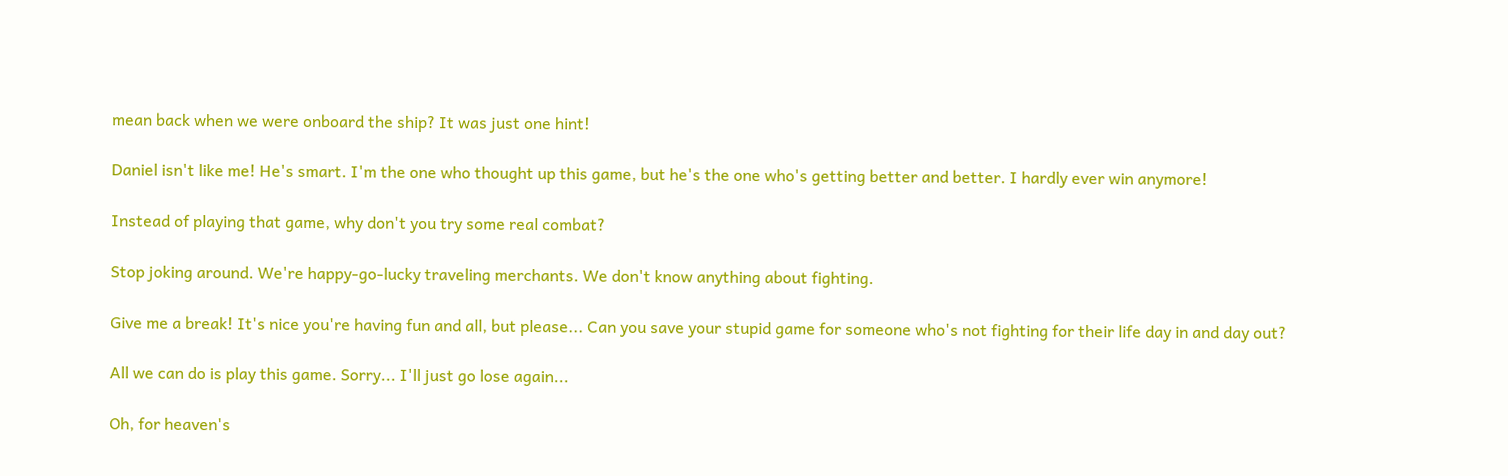mean back when we were onboard the ship? It was just one hint!

Daniel isn't like me! He's smart. I'm the one who thought up this game, but he's the one who's getting better and better. I hardly ever win anymore!

Instead of playing that game, why don't you try some real combat?

Stop joking around. We're happy-go-lucky traveling merchants. We don't know anything about fighting.

Give me a break! It's nice you're having fun and all, but please... Can you save your stupid game for someone who's not fighting for their life day in and day out?

All we can do is play this game. Sorry... I'll just go lose again...

Oh, for heaven's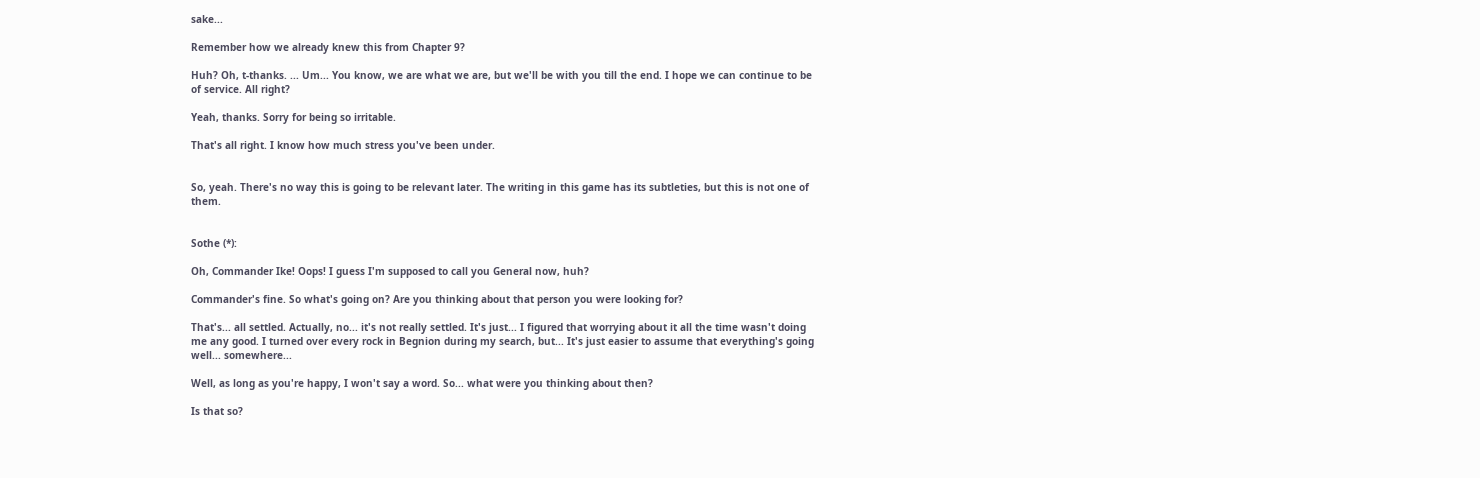sake...

Remember how we already knew this from Chapter 9?

Huh? Oh, t-thanks. ... Um... You know, we are what we are, but we'll be with you till the end. I hope we can continue to be of service. All right?

Yeah, thanks. Sorry for being so irritable.

That's all right. I know how much stress you've been under.


So, yeah. There's no way this is going to be relevant later. The writing in this game has its subtleties, but this is not one of them.


Sothe (*):

Oh, Commander Ike! Oops! I guess I'm supposed to call you General now, huh?

Commander's fine. So what's going on? Are you thinking about that person you were looking for?

That's... all settled. Actually, no... it's not really settled. It's just... I figured that worrying about it all the time wasn't doing me any good. I turned over every rock in Begnion during my search, but... It's just easier to assume that everything's going well... somewhere...

Well, as long as you're happy, I won't say a word. So... what were you thinking about then?

Is that so?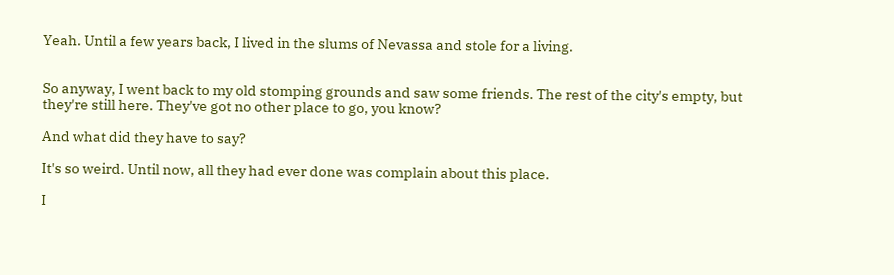Yeah. Until a few years back, I lived in the slums of Nevassa and stole for a living.


So anyway, I went back to my old stomping grounds and saw some friends. The rest of the city's empty, but they're still here. They've got no other place to go, you know?

And what did they have to say?

It's so weird. Until now, all they had ever done was complain about this place.

I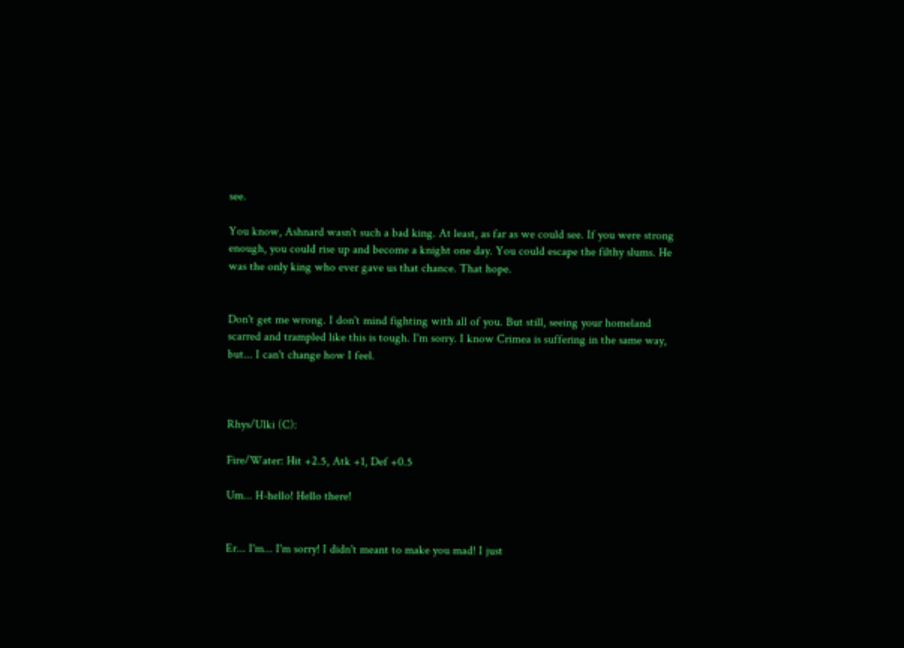see.

You know, Ashnard wasn't such a bad king. At least, as far as we could see. If you were strong enough, you could rise up and become a knight one day. You could escape the filthy slums. He was the only king who ever gave us that chance. That hope.


Don't get me wrong. I don't mind fighting with all of you. But still, seeing your homeland scarred and trampled like this is tough. I'm sorry. I know Crimea is suffering in the same way, but... I can't change how I feel.



Rhys/Ulki (C):

Fire/Water: Hit +2.5, Atk +1, Def +0.5

Um... H-hello! Hello there!


Er... I'm... I'm sorry! I didn't meant to make you mad! I just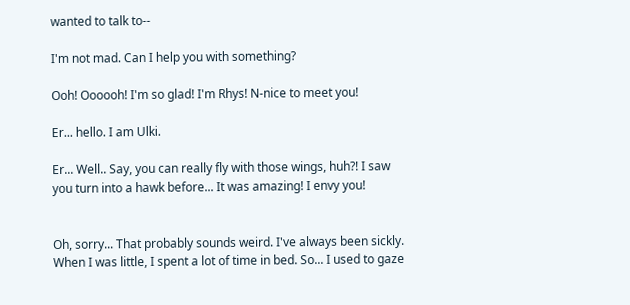wanted to talk to--

I'm not mad. Can I help you with something?

Ooh! Oooooh! I'm so glad! I'm Rhys! N-nice to meet you!

Er... hello. I am Ulki.

Er... Well.. Say, you can really fly with those wings, huh?! I saw you turn into a hawk before... It was amazing! I envy you!


Oh, sorry... That probably sounds weird. I've always been sickly. When I was little, I spent a lot of time in bed. So... I used to gaze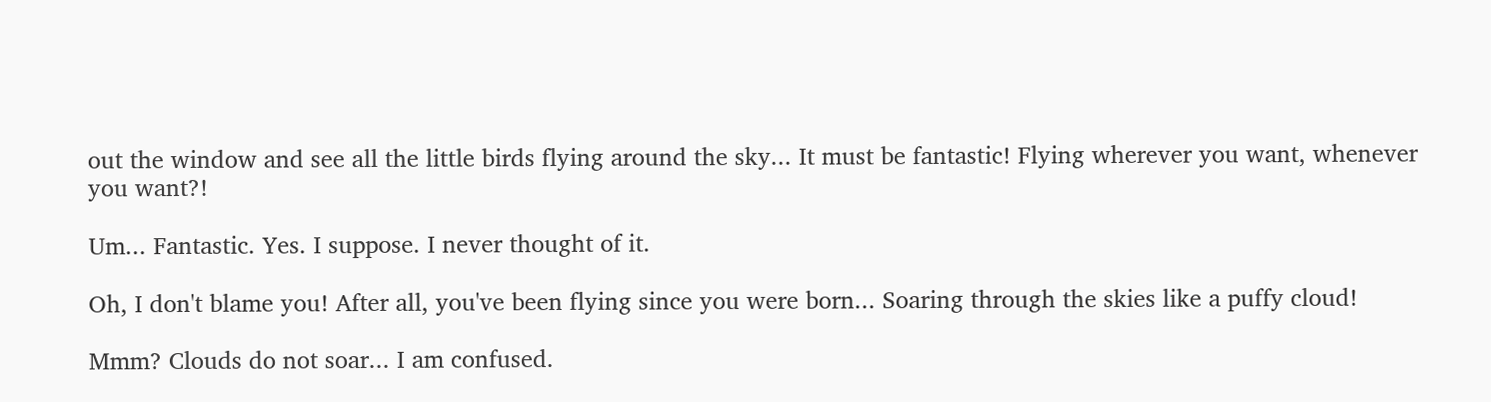out the window and see all the little birds flying around the sky... It must be fantastic! Flying wherever you want, whenever you want?!

Um... Fantastic. Yes. I suppose. I never thought of it.

Oh, I don't blame you! After all, you've been flying since you were born... Soaring through the skies like a puffy cloud!

Mmm? Clouds do not soar... I am confused.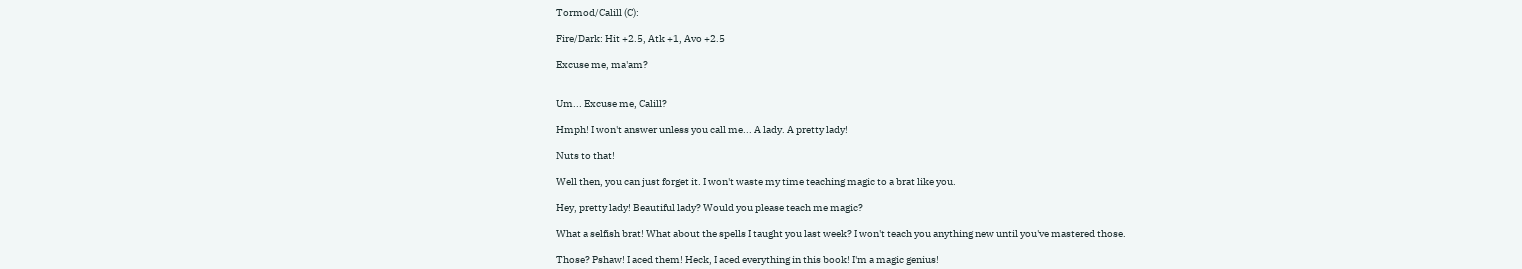Tormod/Calill (C):

Fire/Dark: Hit +2.5, Atk +1, Avo +2.5

Excuse me, ma'am?


Um... Excuse me, Calill?

Hmph! I won't answer unless you call me... A lady. A pretty lady!

Nuts to that!

Well then, you can just forget it. I won't waste my time teaching magic to a brat like you.

Hey, pretty lady! Beautiful lady? Would you please teach me magic?

What a selfish brat! What about the spells I taught you last week? I won't teach you anything new until you've mastered those.

Those? Pshaw! I aced them! Heck, I aced everything in this book! I'm a magic genius!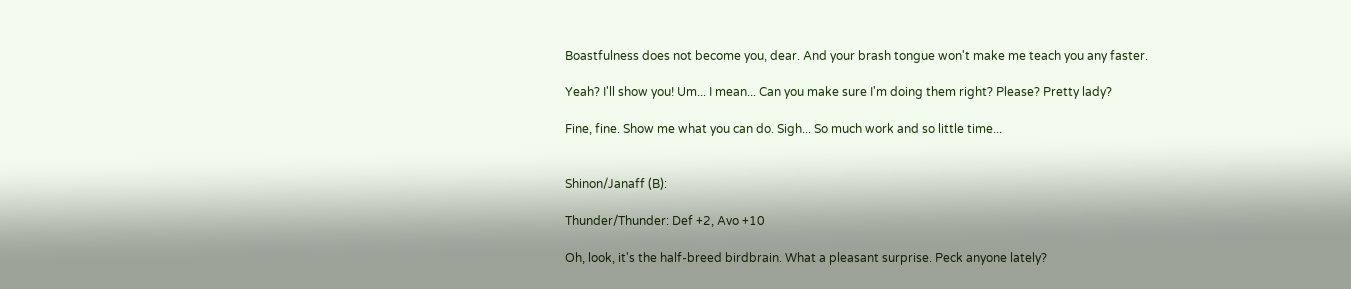Boastfulness does not become you, dear. And your brash tongue won't make me teach you any faster.

Yeah? I'll show you! Um... I mean... Can you make sure I'm doing them right? Please? Pretty lady?

Fine, fine. Show me what you can do. Sigh... So much work and so little time...


Shinon/Janaff (B):

Thunder/Thunder: Def +2, Avo +10

Oh, look, it's the half-breed birdbrain. What a pleasant surprise. Peck anyone lately?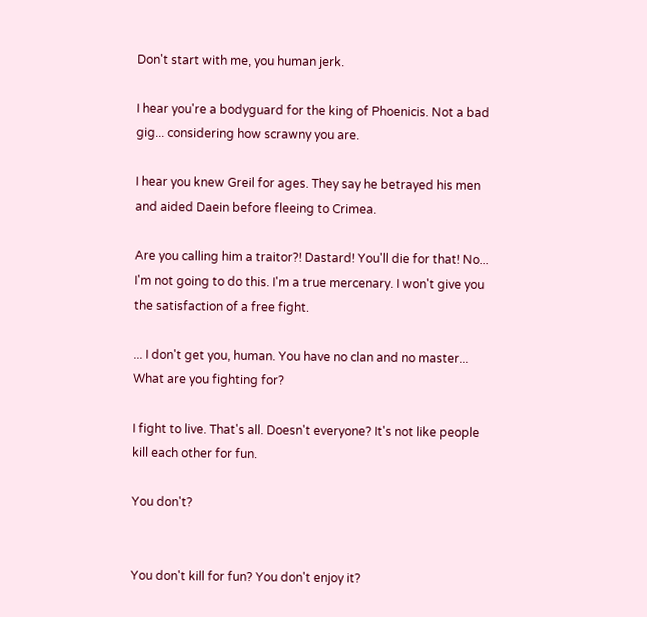Don't start with me, you human jerk.

I hear you're a bodyguard for the king of Phoenicis. Not a bad gig... considering how scrawny you are.

I hear you knew Greil for ages. They say he betrayed his men and aided Daein before fleeing to Crimea.

Are you calling him a traitor?! Dastard! You'll die for that! No... I'm not going to do this. I'm a true mercenary. I won't give you the satisfaction of a free fight.

... I don't get you, human. You have no clan and no master... What are you fighting for?

I fight to live. That's all. Doesn't everyone? It's not like people kill each other for fun.

You don't?


You don't kill for fun? You don't enjoy it?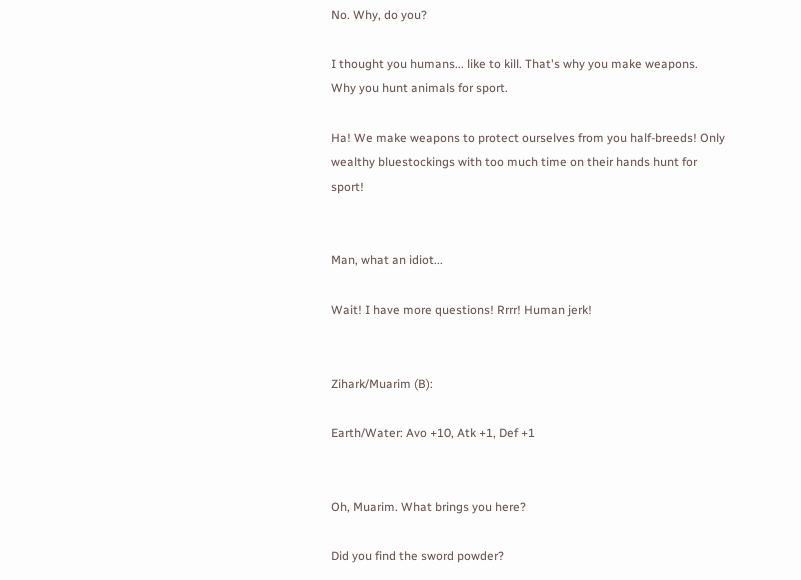No. Why, do you?

I thought you humans... like to kill. That's why you make weapons. Why you hunt animals for sport.

Ha! We make weapons to protect ourselves from you half-breeds! Only wealthy bluestockings with too much time on their hands hunt for sport!


Man, what an idiot...

Wait! I have more questions! Rrrr! Human jerk!


Zihark/Muarim (B):

Earth/Water: Avo +10, Atk +1, Def +1


Oh, Muarim. What brings you here?

Did you find the sword powder?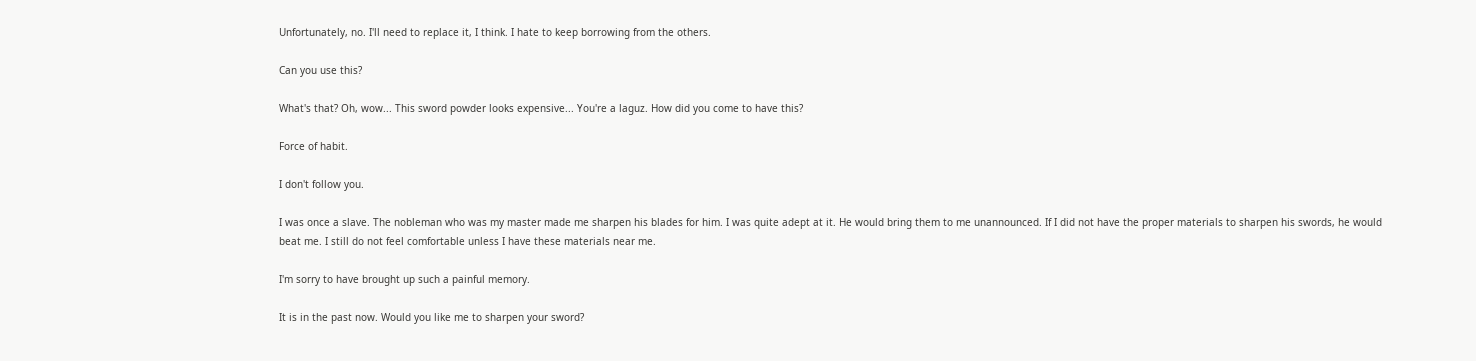Unfortunately, no. I'll need to replace it, I think. I hate to keep borrowing from the others.

Can you use this?

What's that? Oh, wow... This sword powder looks expensive... You're a laguz. How did you come to have this?

Force of habit.

I don't follow you.

I was once a slave. The nobleman who was my master made me sharpen his blades for him. I was quite adept at it. He would bring them to me unannounced. If I did not have the proper materials to sharpen his swords, he would beat me. I still do not feel comfortable unless I have these materials near me.

I'm sorry to have brought up such a painful memory.

It is in the past now. Would you like me to sharpen your sword?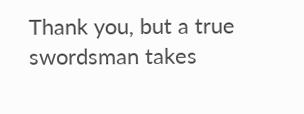Thank you, but a true swordsman takes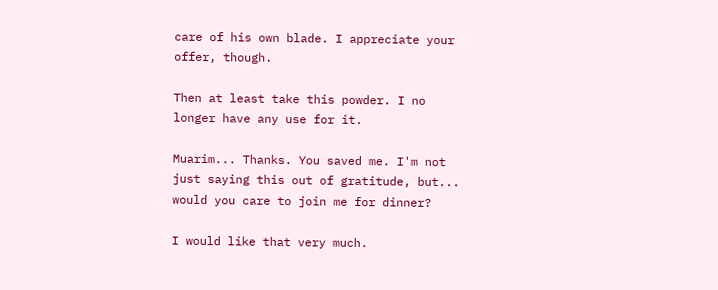care of his own blade. I appreciate your offer, though.

Then at least take this powder. I no longer have any use for it.

Muarim... Thanks. You saved me. I'm not just saying this out of gratitude, but... would you care to join me for dinner?

I would like that very much.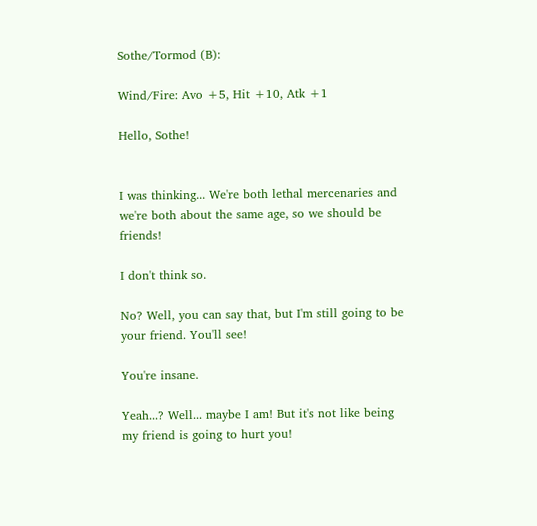Sothe/Tormod (B):

Wind/Fire: Avo +5, Hit +10, Atk +1

Hello, Sothe!


I was thinking... We're both lethal mercenaries and we're both about the same age, so we should be friends!

I don't think so.

No? Well, you can say that, but I'm still going to be your friend. You'll see!

You're insane.

Yeah...? Well... maybe I am! But it's not like being my friend is going to hurt you!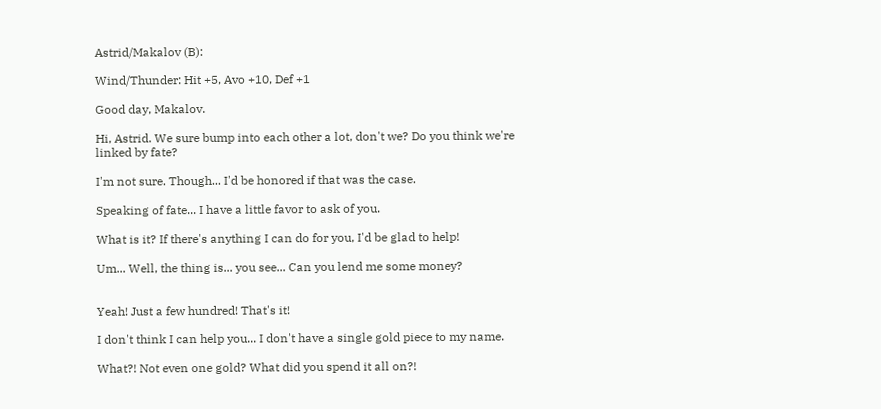Astrid/Makalov (B):

Wind/Thunder: Hit +5, Avo +10, Def +1

Good day, Makalov.

Hi, Astrid. We sure bump into each other a lot, don't we? Do you think we're linked by fate?

I'm not sure. Though... I'd be honored if that was the case.

Speaking of fate... I have a little favor to ask of you.

What is it? If there's anything I can do for you, I'd be glad to help!

Um... Well, the thing is... you see... Can you lend me some money?


Yeah! Just a few hundred! That's it!

I don't think I can help you... I don't have a single gold piece to my name.

What?! Not even one gold? What did you spend it all on?!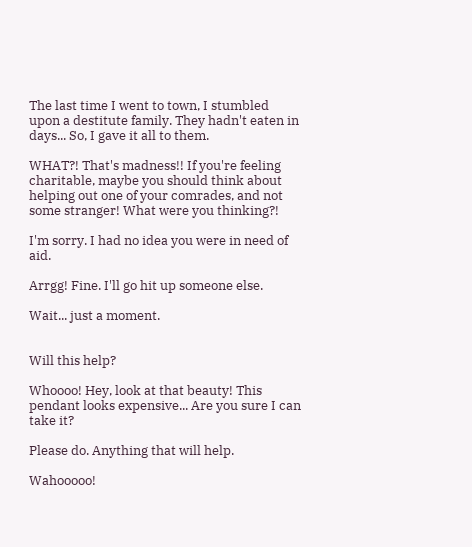The last time I went to town, I stumbled upon a destitute family. They hadn't eaten in days... So, I gave it all to them.

WHAT?! That's madness!! If you're feeling charitable, maybe you should think about helping out one of your comrades, and not some stranger! What were you thinking?!

I'm sorry. I had no idea you were in need of aid.

Arrgg! Fine. I'll go hit up someone else.

Wait... just a moment.


Will this help?

Whoooo! Hey, look at that beauty! This pendant looks expensive... Are you sure I can take it?

Please do. Anything that will help.

Wahooooo!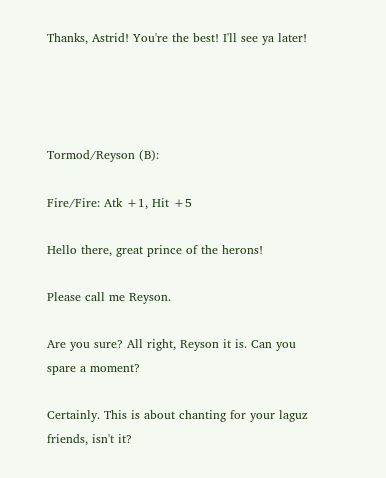Thanks, Astrid! You're the best! I'll see ya later!




Tormod/Reyson (B):

Fire/Fire: Atk +1, Hit +5

Hello there, great prince of the herons!

Please call me Reyson.

Are you sure? All right, Reyson it is. Can you spare a moment?

Certainly. This is about chanting for your laguz friends, isn't it?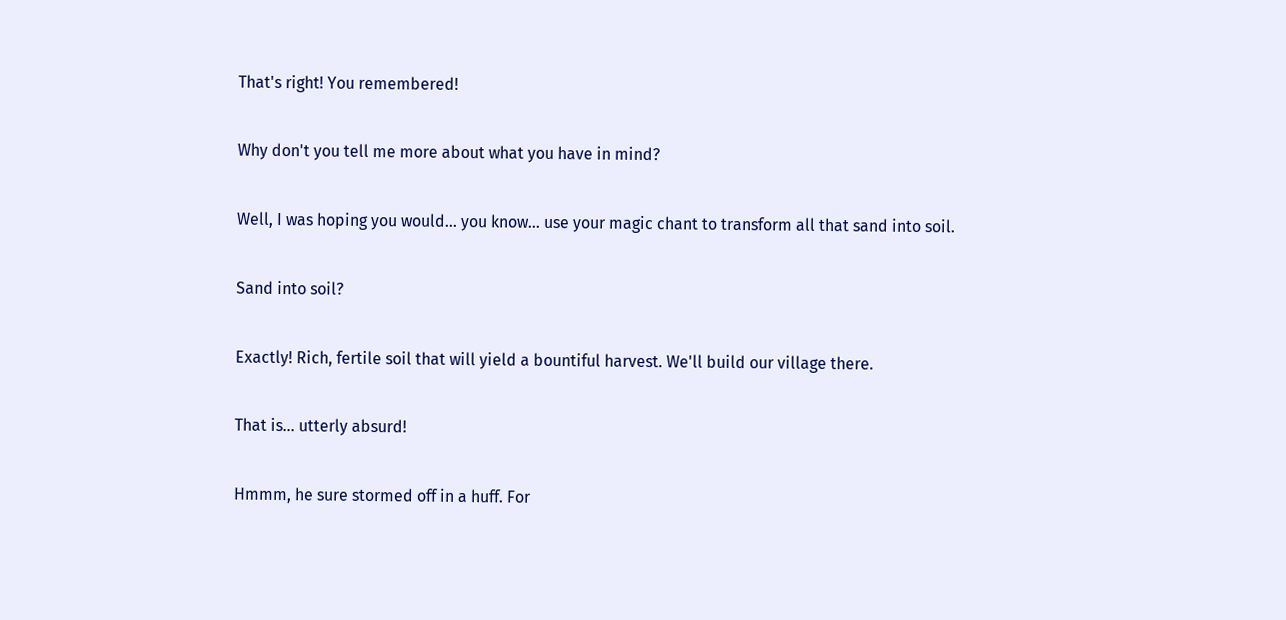That's right! You remembered!

Why don't you tell me more about what you have in mind?

Well, I was hoping you would... you know... use your magic chant to transform all that sand into soil.

Sand into soil?

Exactly! Rich, fertile soil that will yield a bountiful harvest. We'll build our village there.

That is... utterly absurd!

Hmmm, he sure stormed off in a huff. For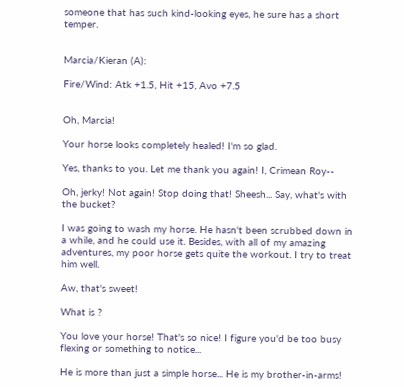someone that has such kind-looking eyes, he sure has a short temper.


Marcia/Kieran (A):

Fire/Wind: Atk +1.5, Hit +15, Avo +7.5


Oh, Marcia!

Your horse looks completely healed! I'm so glad.

Yes, thanks to you. Let me thank you again! I, Crimean Roy--

Oh, jerky! Not again! Stop doing that! Sheesh... Say, what's with the bucket?

I was going to wash my horse. He hasn't been scrubbed down in a while, and he could use it. Besides, with all of my amazing adventures, my poor horse gets quite the workout. I try to treat him well.

Aw, that's sweet!

What is ?

You love your horse! That's so nice! I figure you'd be too busy flexing or something to notice...

He is more than just a simple horse... He is my brother-in-arms!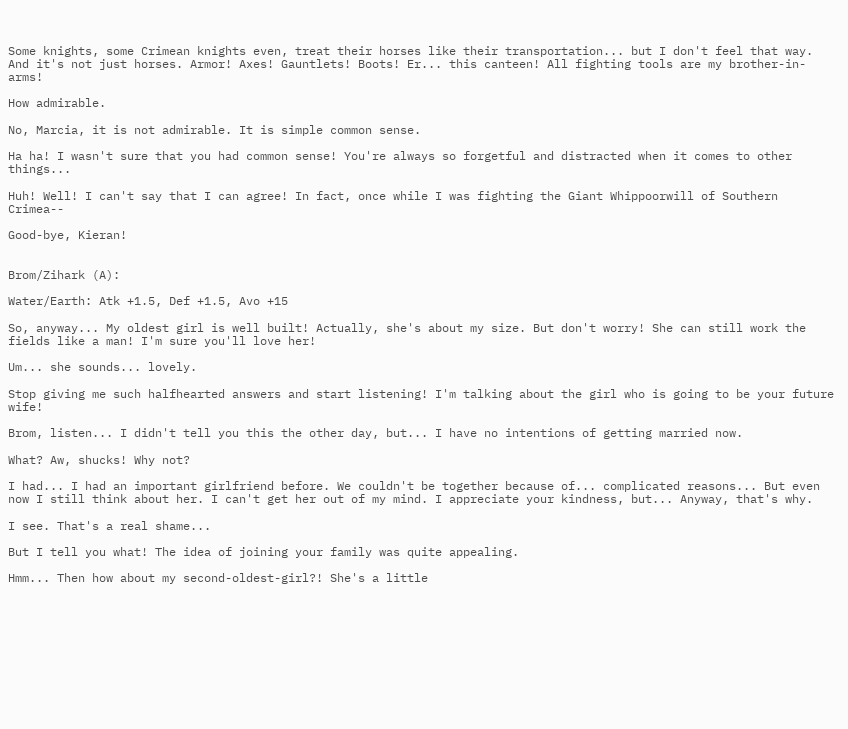Some knights, some Crimean knights even, treat their horses like their transportation... but I don't feel that way. And it's not just horses. Armor! Axes! Gauntlets! Boots! Er... this canteen! All fighting tools are my brother-in-arms!

How admirable.

No, Marcia, it is not admirable. It is simple common sense.

Ha ha! I wasn't sure that you had common sense! You're always so forgetful and distracted when it comes to other things...

Huh! Well! I can't say that I can agree! In fact, once while I was fighting the Giant Whippoorwill of Southern Crimea--

Good-bye, Kieran!


Brom/Zihark (A):

Water/Earth: Atk +1.5, Def +1.5, Avo +15

So, anyway... My oldest girl is well built! Actually, she's about my size. But don't worry! She can still work the fields like a man! I'm sure you'll love her!

Um... she sounds... lovely.

Stop giving me such halfhearted answers and start listening! I'm talking about the girl who is going to be your future wife!

Brom, listen... I didn't tell you this the other day, but... I have no intentions of getting married now.

What? Aw, shucks! Why not?

I had... I had an important girlfriend before. We couldn't be together because of... complicated reasons... But even now I still think about her. I can't get her out of my mind. I appreciate your kindness, but... Anyway, that's why.

I see. That's a real shame...

But I tell you what! The idea of joining your family was quite appealing.

Hmm... Then how about my second-oldest-girl?! She's a little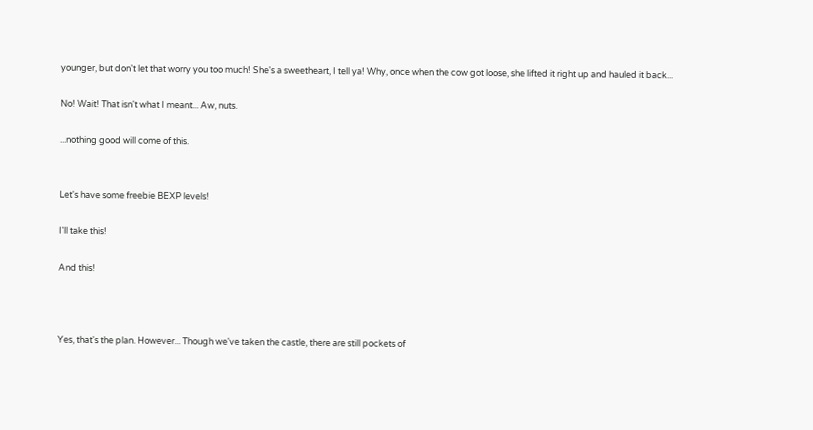younger, but don't let that worry you too much! She's a sweetheart, I tell ya! Why, once when the cow got loose, she lifted it right up and hauled it back...

No! Wait! That isn't what I meant... Aw, nuts.

...nothing good will come of this.


Let's have some freebie BEXP levels!

I'll take this!

And this!



Yes, that's the plan. However... Though we've taken the castle, there are still pockets of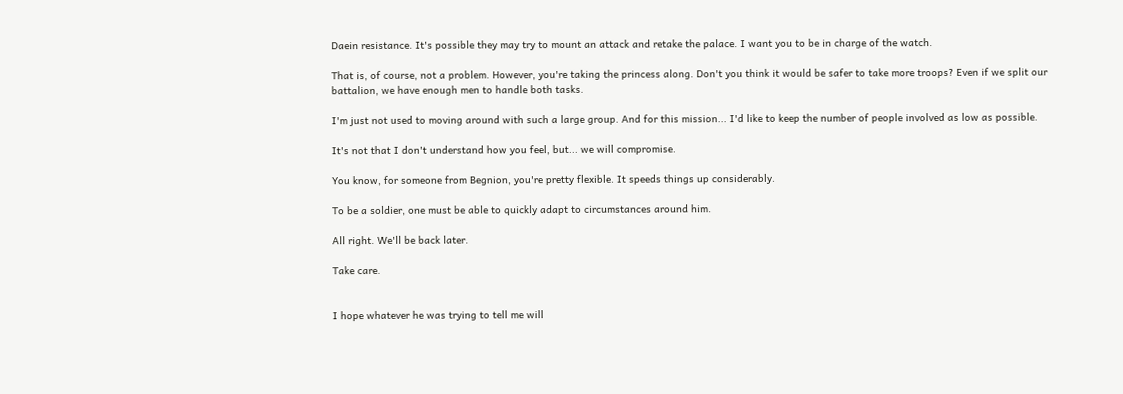Daein resistance. It's possible they may try to mount an attack and retake the palace. I want you to be in charge of the watch.

That is, of course, not a problem. However, you're taking the princess along. Don't you think it would be safer to take more troops? Even if we split our battalion, we have enough men to handle both tasks.

I'm just not used to moving around with such a large group. And for this mission... I'd like to keep the number of people involved as low as possible.

It's not that I don't understand how you feel, but... we will compromise.

You know, for someone from Begnion, you're pretty flexible. It speeds things up considerably.

To be a soldier, one must be able to quickly adapt to circumstances around him.

All right. We'll be back later.

Take care.


I hope whatever he was trying to tell me will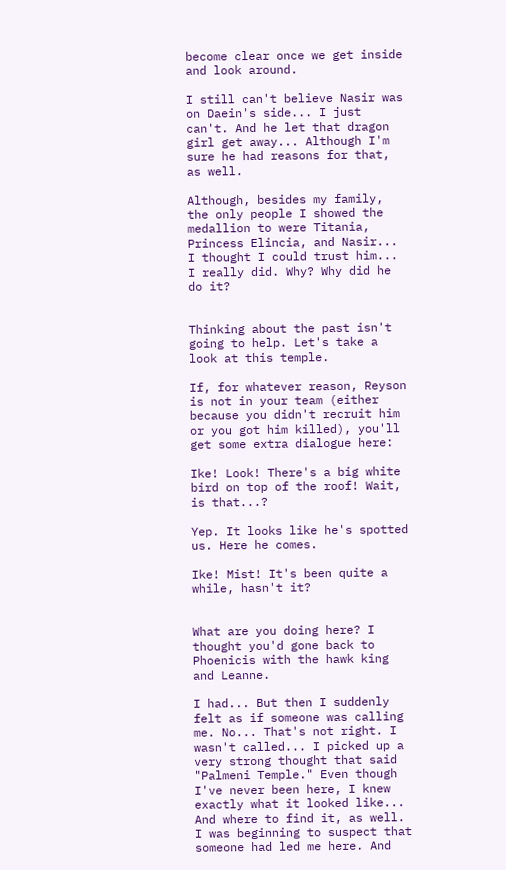become clear once we get inside and look around.

I still can't believe Nasir was on Daein's side... I just can't. And he let that dragon girl get away... Although I'm sure he had reasons for that, as well.

Although, besides my family, the only people I showed the medallion to were Titania, Princess Elincia, and Nasir... I thought I could trust him... I really did. Why? Why did he do it?


Thinking about the past isn't going to help. Let's take a look at this temple.

If, for whatever reason, Reyson is not in your team (either because you didn't recruit him or you got him killed), you'll get some extra dialogue here:

Ike! Look! There's a big white bird on top of the roof! Wait, is that...?

Yep. It looks like he's spotted us. Here he comes.

Ike! Mist! It's been quite a while, hasn't it?


What are you doing here? I thought you'd gone back to Phoenicis with the hawk king and Leanne.

I had... But then I suddenly felt as if someone was calling me. No... That's not right. I wasn't called... I picked up a very strong thought that said "Palmeni Temple." Even though I've never been here, I knew exactly what it looked like... And where to find it, as well. I was beginning to suspect that someone had led me here. And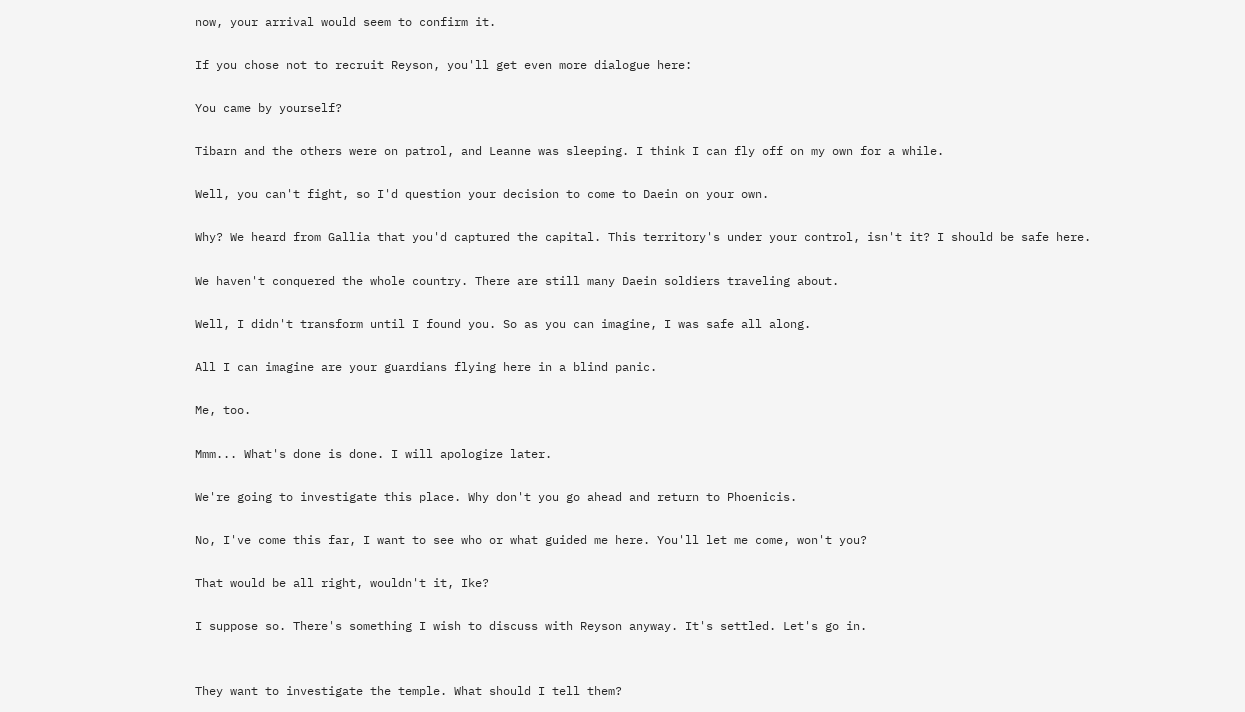now, your arrival would seem to confirm it.

If you chose not to recruit Reyson, you'll get even more dialogue here:

You came by yourself?

Tibarn and the others were on patrol, and Leanne was sleeping. I think I can fly off on my own for a while.

Well, you can't fight, so I'd question your decision to come to Daein on your own.

Why? We heard from Gallia that you'd captured the capital. This territory's under your control, isn't it? I should be safe here.

We haven't conquered the whole country. There are still many Daein soldiers traveling about.

Well, I didn't transform until I found you. So as you can imagine, I was safe all along.

All I can imagine are your guardians flying here in a blind panic.

Me, too.

Mmm... What's done is done. I will apologize later.

We're going to investigate this place. Why don't you go ahead and return to Phoenicis.

No, I've come this far, I want to see who or what guided me here. You'll let me come, won't you?

That would be all right, wouldn't it, Ike?

I suppose so. There's something I wish to discuss with Reyson anyway. It's settled. Let's go in.


They want to investigate the temple. What should I tell them?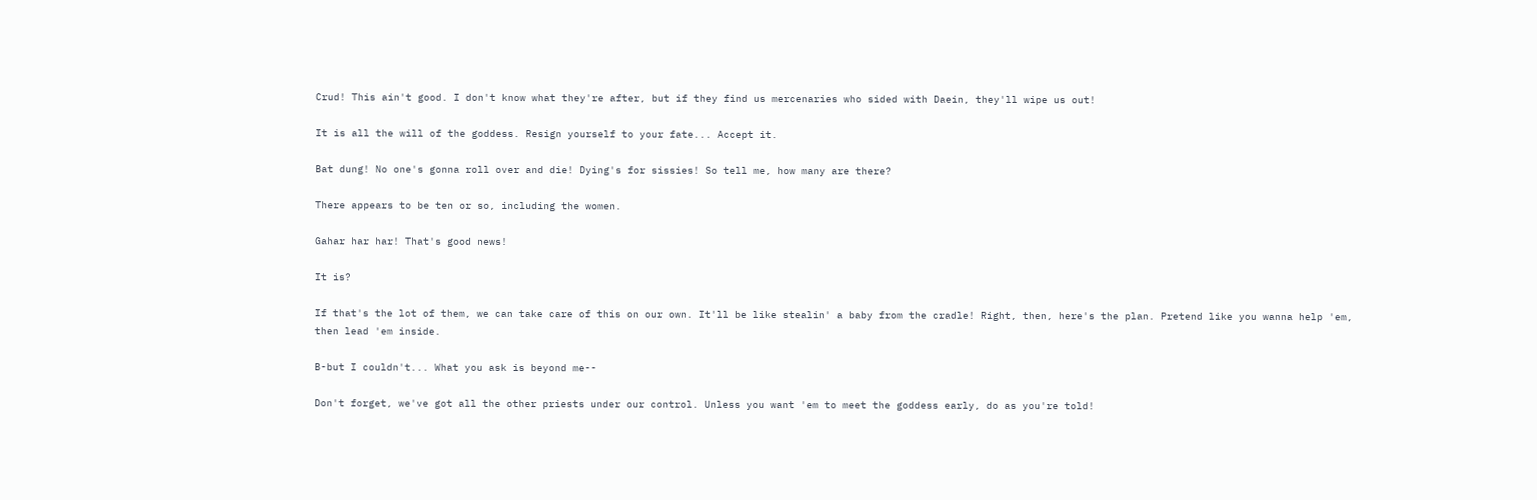Crud! This ain't good. I don't know what they're after, but if they find us mercenaries who sided with Daein, they'll wipe us out!

It is all the will of the goddess. Resign yourself to your fate... Accept it.

Bat dung! No one's gonna roll over and die! Dying's for sissies! So tell me, how many are there?

There appears to be ten or so, including the women.

Gahar har har! That's good news!

It is?

If that's the lot of them, we can take care of this on our own. It'll be like stealin' a baby from the cradle! Right, then, here's the plan. Pretend like you wanna help 'em, then lead 'em inside.

B-but I couldn't... What you ask is beyond me--

Don't forget, we've got all the other priests under our control. Unless you want 'em to meet the goddess early, do as you're told!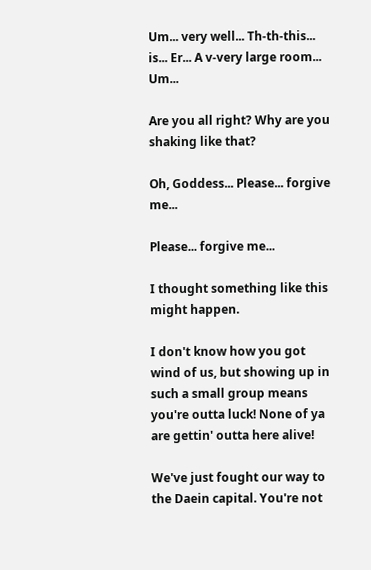Um... very well... Th-th-this... is... Er... A v-very large room... Um...

Are you all right? Why are you shaking like that?

Oh, Goddess... Please... forgive me...

Please... forgive me...

I thought something like this might happen.

I don't know how you got wind of us, but showing up in such a small group means you're outta luck! None of ya are gettin' outta here alive!

We've just fought our way to the Daein capital. You're not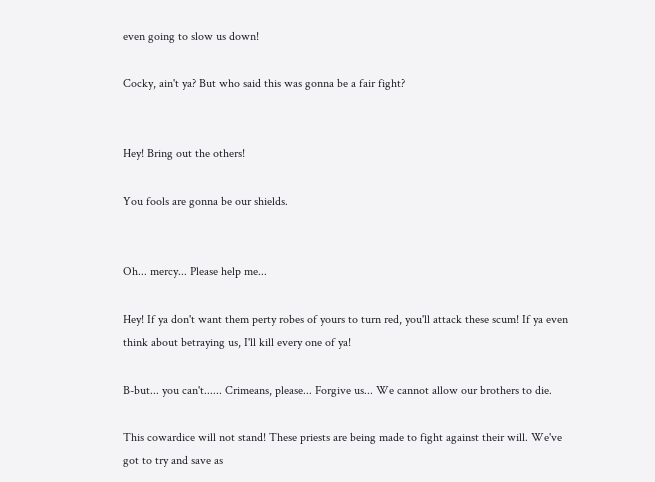even going to slow us down!

Cocky, ain't ya? But who said this was gonna be a fair fight?


Hey! Bring out the others!

You fools are gonna be our shields.


Oh... mercy... Please help me...

Hey! If ya don't want them perty robes of yours to turn red, you'll attack these scum! If ya even think about betraying us, I'll kill every one of ya!

B-but... you can't...... Crimeans, please... Forgive us... We cannot allow our brothers to die.

This cowardice will not stand! These priests are being made to fight against their will. We've got to try and save as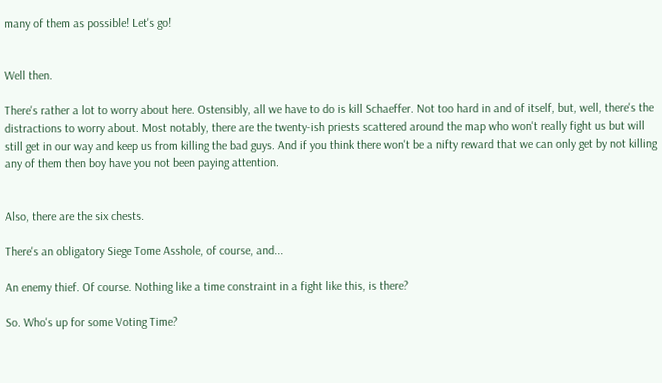many of them as possible! Let's go!


Well then.

There's rather a lot to worry about here. Ostensibly, all we have to do is kill Schaeffer. Not too hard in and of itself, but, well, there's the distractions to worry about. Most notably, there are the twenty-ish priests scattered around the map who won't really fight us but will still get in our way and keep us from killing the bad guys. And if you think there won't be a nifty reward that we can only get by not killing any of them then boy have you not been paying attention.


Also, there are the six chests.

There's an obligatory Siege Tome Asshole, of course, and...

An enemy thief. Of course. Nothing like a time constraint in a fight like this, is there?

So. Who's up for some Voting Time?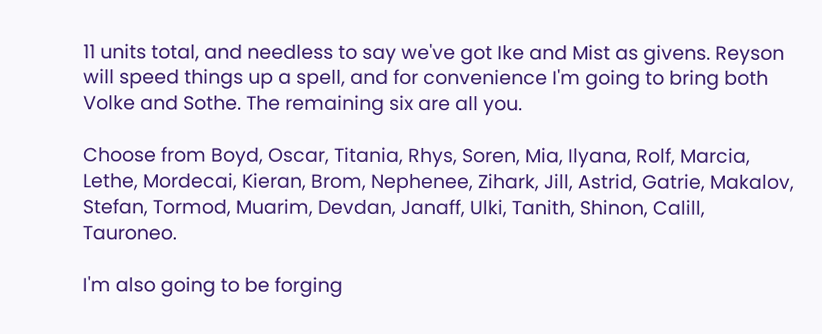11 units total, and needless to say we've got Ike and Mist as givens. Reyson will speed things up a spell, and for convenience I'm going to bring both Volke and Sothe. The remaining six are all you.

Choose from Boyd, Oscar, Titania, Rhys, Soren, Mia, Ilyana, Rolf, Marcia, Lethe, Mordecai, Kieran, Brom, Nephenee, Zihark, Jill, Astrid, Gatrie, Makalov, Stefan, Tormod, Muarim, Devdan, Janaff, Ulki, Tanith, Shinon, Calill, Tauroneo.

I'm also going to be forging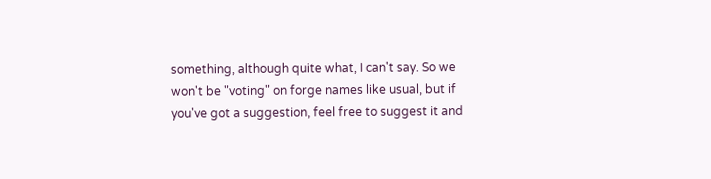something, although quite what, I can't say. So we won't be "voting" on forge names like usual, but if you've got a suggestion, feel free to suggest it and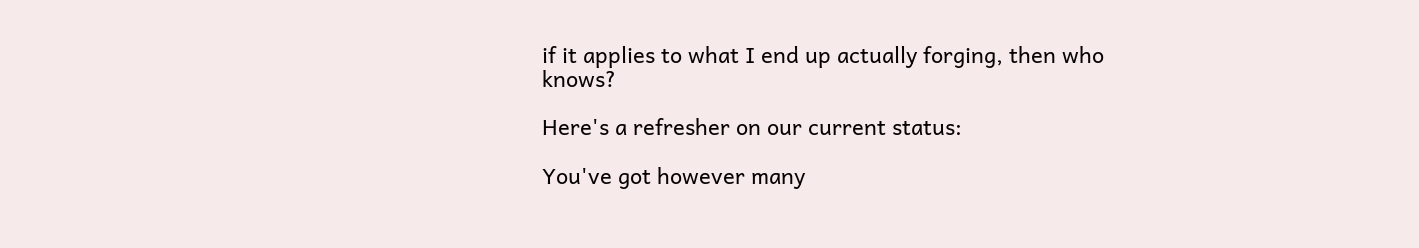if it applies to what I end up actually forging, then who knows?

Here's a refresher on our current status:

You've got however many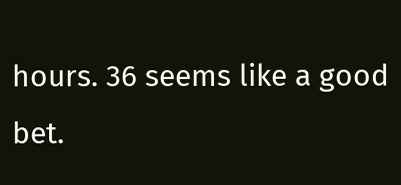hours. 36 seems like a good bet.